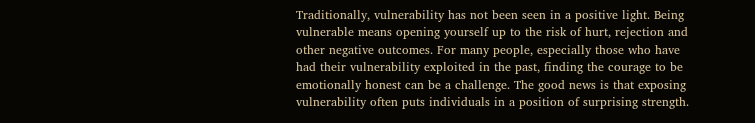Traditionally, vulnerability has not been seen in a positive light. Being vulnerable means opening yourself up to the risk of hurt, rejection and other negative outcomes. For many people, especially those who have had their vulnerability exploited in the past, finding the courage to be emotionally honest can be a challenge. The good news is that exposing vulnerability often puts individuals in a position of surprising strength.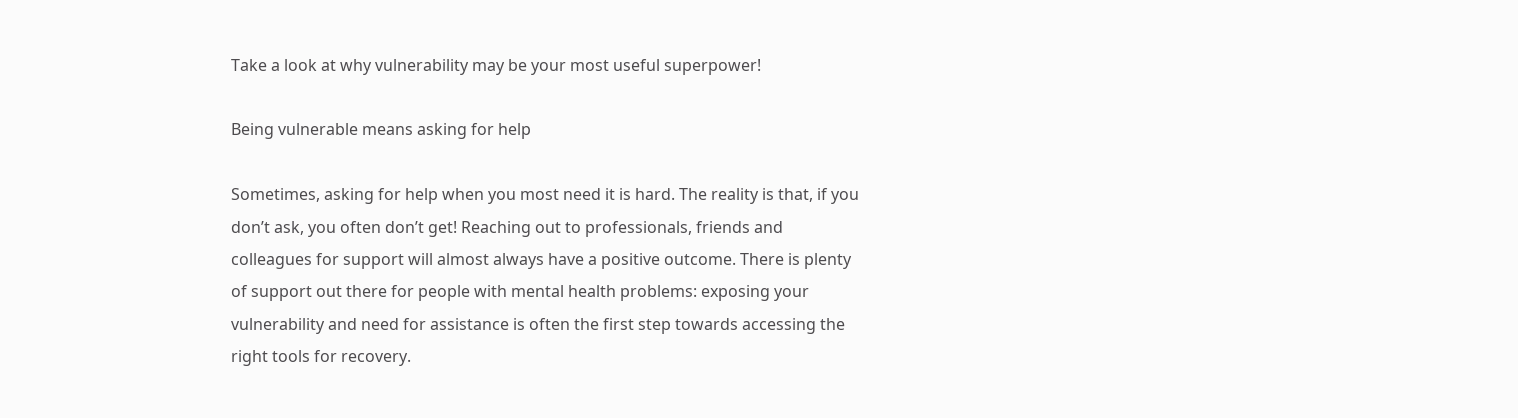Take a look at why vulnerability may be your most useful superpower!

Being vulnerable means asking for help

Sometimes, asking for help when you most need it is hard. The reality is that, if you don’t ask, you often don’t get! Reaching out to professionals, friends and colleagues for support will almost always have a positive outcome. There is plenty of support out there for people with mental health problems: exposing your vulnerability and need for assistance is often the first step towards accessing the right tools for recovery.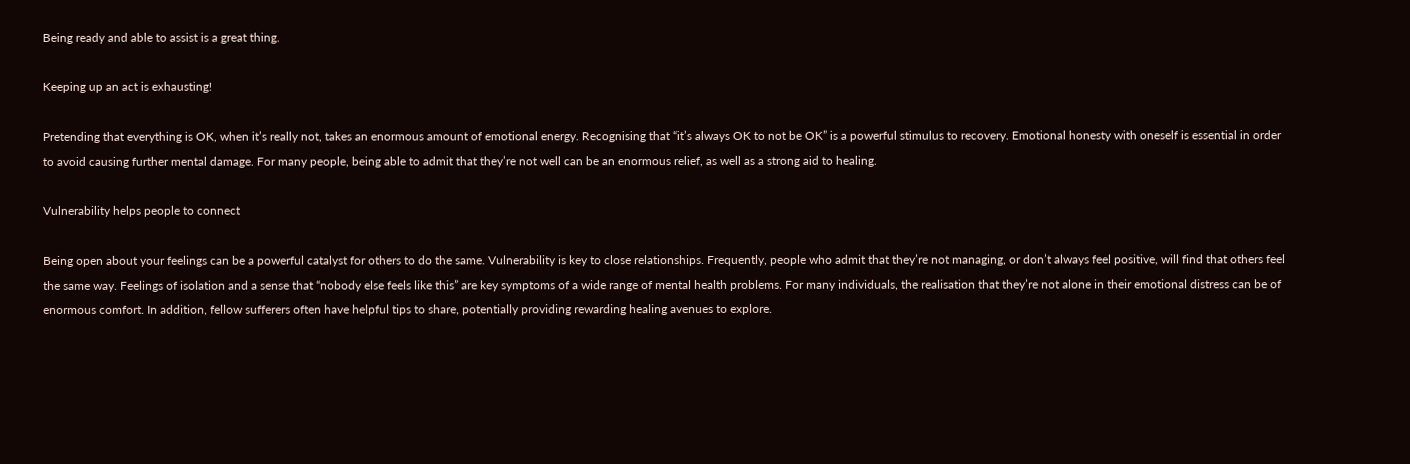Being ready and able to assist is a great thing.

Keeping up an act is exhausting!

Pretending that everything is OK, when it’s really not, takes an enormous amount of emotional energy. Recognising that “it’s always OK to not be OK” is a powerful stimulus to recovery. Emotional honesty with oneself is essential in order to avoid causing further mental damage. For many people, being able to admit that they’re not well can be an enormous relief, as well as a strong aid to healing.

Vulnerability helps people to connect

Being open about your feelings can be a powerful catalyst for others to do the same. Vulnerability is key to close relationships. Frequently, people who admit that they’re not managing, or don’t always feel positive, will find that others feel the same way. Feelings of isolation and a sense that “nobody else feels like this” are key symptoms of a wide range of mental health problems. For many individuals, the realisation that they’re not alone in their emotional distress can be of enormous comfort. In addition, fellow sufferers often have helpful tips to share, potentially providing rewarding healing avenues to explore.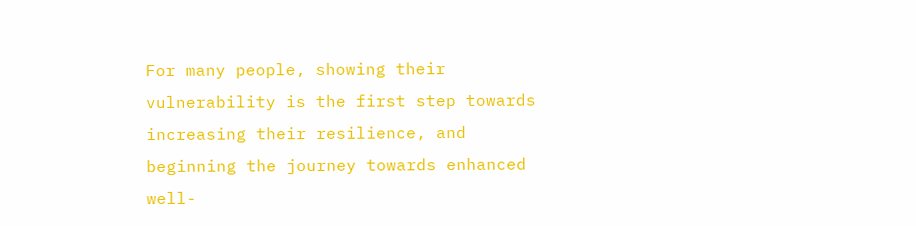For many people, showing their vulnerability is the first step towards increasing their resilience, and beginning the journey towards enhanced well-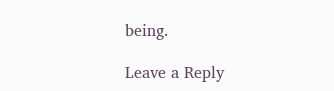being.

Leave a Reply